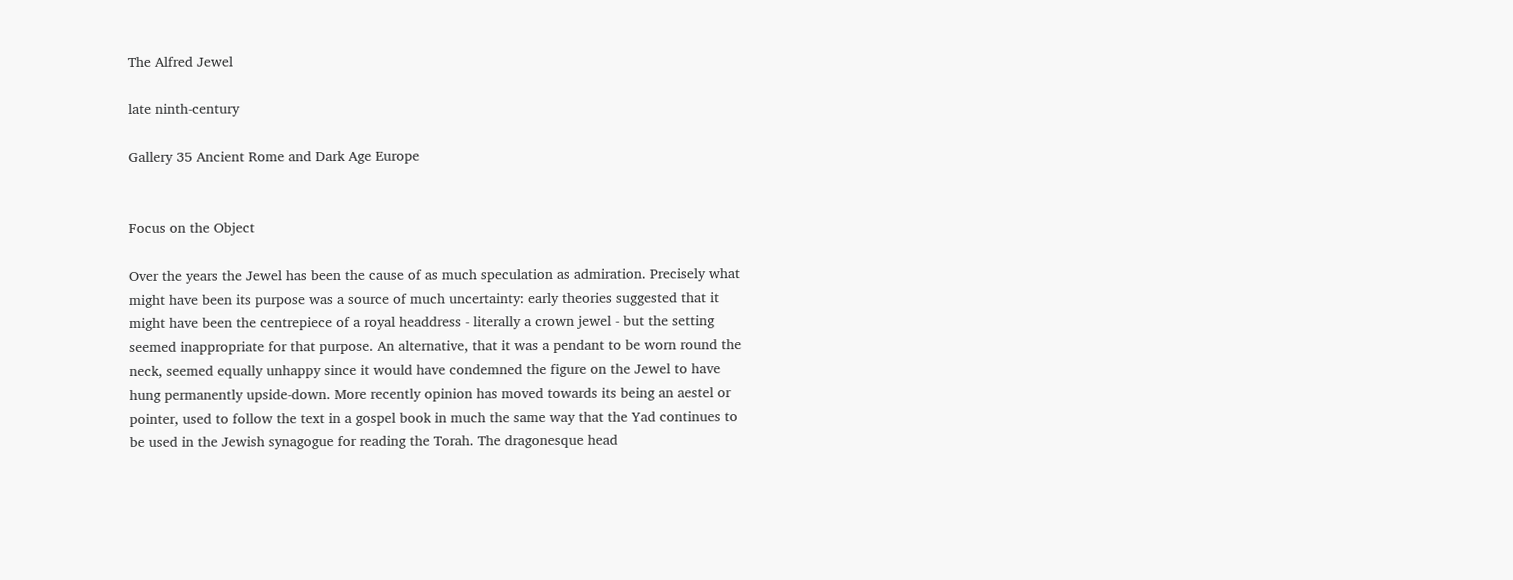The Alfred Jewel

late ninth-century

Gallery 35 Ancient Rome and Dark Age Europe


Focus on the Object

Over the years the Jewel has been the cause of as much speculation as admiration. Precisely what might have been its purpose was a source of much uncertainty: early theories suggested that it might have been the centrepiece of a royal headdress - literally a crown jewel - but the setting seemed inappropriate for that purpose. An alternative, that it was a pendant to be worn round the neck, seemed equally unhappy since it would have condemned the figure on the Jewel to have hung permanently upside-down. More recently opinion has moved towards its being an aestel or pointer, used to follow the text in a gospel book in much the same way that the Yad continues to be used in the Jewish synagogue for reading the Torah. The dragonesque head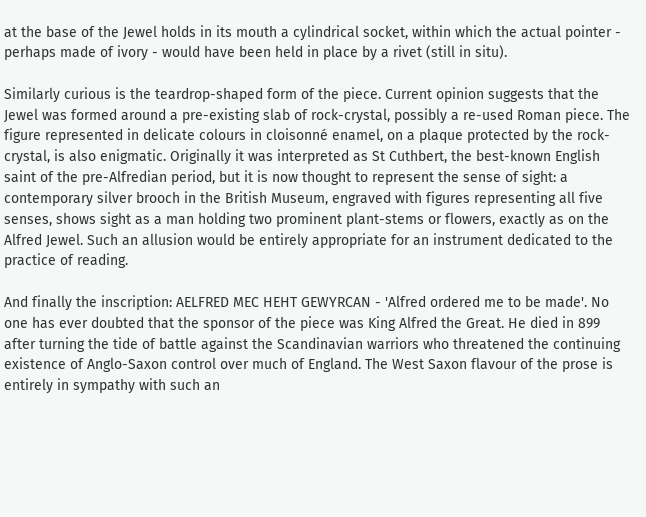at the base of the Jewel holds in its mouth a cylindrical socket, within which the actual pointer - perhaps made of ivory - would have been held in place by a rivet (still in situ).

Similarly curious is the teardrop-shaped form of the piece. Current opinion suggests that the Jewel was formed around a pre-existing slab of rock-crystal, possibly a re-used Roman piece. The figure represented in delicate colours in cloisonné enamel, on a plaque protected by the rock-crystal, is also enigmatic. Originally it was interpreted as St Cuthbert, the best-known English saint of the pre-Alfredian period, but it is now thought to represent the sense of sight: a contemporary silver brooch in the British Museum, engraved with figures representing all five senses, shows sight as a man holding two prominent plant-stems or flowers, exactly as on the Alfred Jewel. Such an allusion would be entirely appropriate for an instrument dedicated to the practice of reading.

And finally the inscription: AELFRED MEC HEHT GEWYRCAN - 'Alfred ordered me to be made'. No one has ever doubted that the sponsor of the piece was King Alfred the Great. He died in 899 after turning the tide of battle against the Scandinavian warriors who threatened the continuing existence of Anglo-Saxon control over much of England. The West Saxon flavour of the prose is entirely in sympathy with such an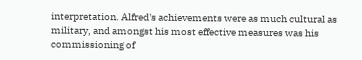interpretation. Alfred's achievements were as much cultural as military, and amongst his most effective measures was his commissioning of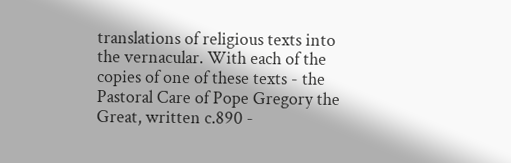translations of religious texts into the vernacular. With each of the copies of one of these texts - the Pastoral Care of Pope Gregory the Great, written c.890 -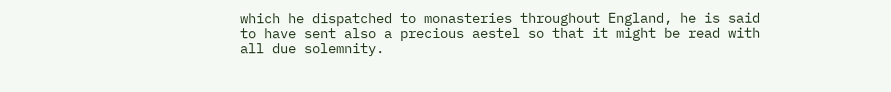which he dispatched to monasteries throughout England, he is said to have sent also a precious aestel so that it might be read with all due solemnity.